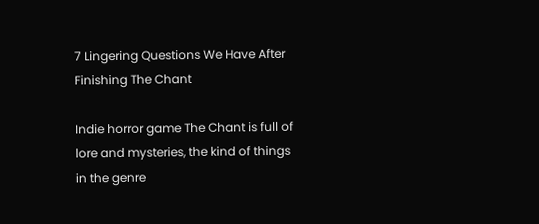7 Lingering Questions We Have After Finishing The Chant

Indie horror game The Chant is full of lore and mysteries, the kind of things in the genre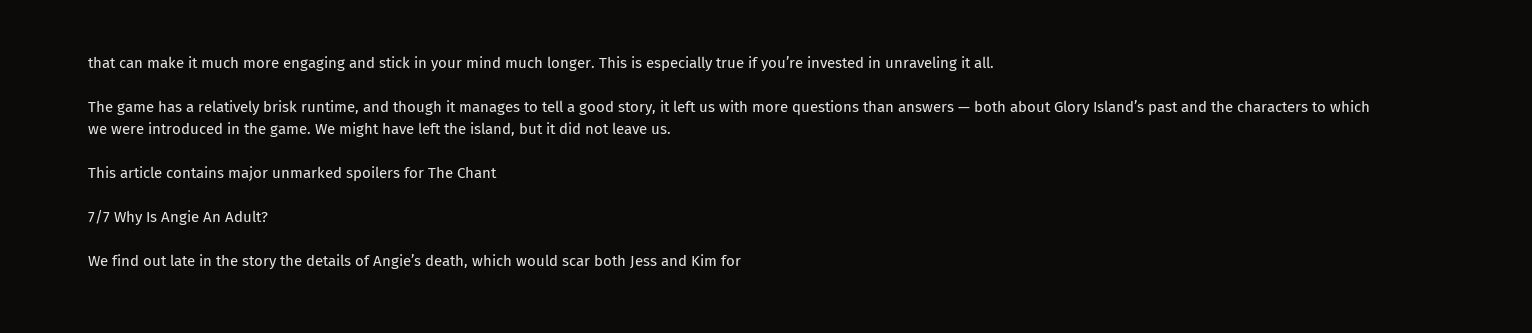that can make it much more engaging and stick in your mind much longer. This is especially true if you’re invested in unraveling it all.

The game has a relatively brisk runtime, and though it manages to tell a good story, it left us with more questions than answers — both about Glory Island’s past and the characters to which we were introduced in the game. We might have left the island, but it did not leave us.

This article contains major unmarked spoilers for The Chant

7/7 Why Is Angie An Adult?

We find out late in the story the details of Angie’s death, which would scar both Jess and Kim for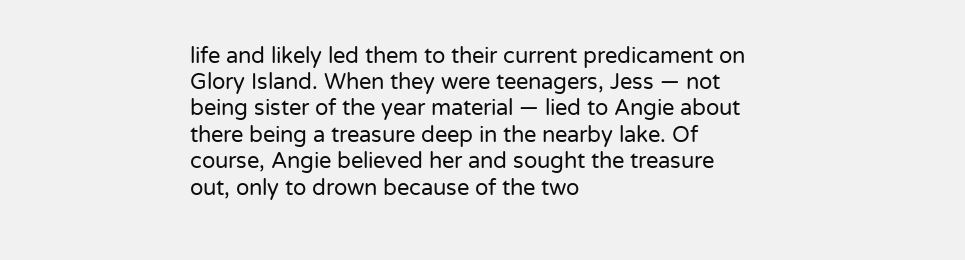life and likely led them to their current predicament on Glory Island. When they were teenagers, Jess — not being sister of the year material — lied to Angie about there being a treasure deep in the nearby lake. Of course, Angie believed her and sought the treasure out, only to drown because of the two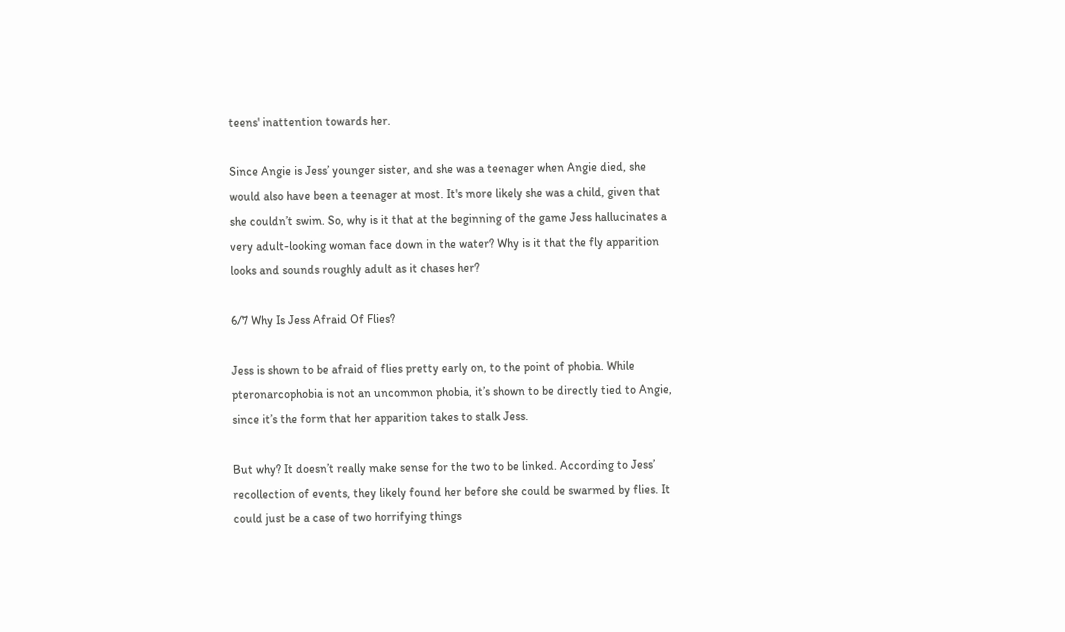teens' inattention towards her.

Since Angie is Jess’ younger sister, and she was a teenager when Angie died, she would also have been a teenager at most. It's more likely she was a child, given that she couldn’t swim. So, why is it that at the beginning of the game Jess hallucinates a very adult-looking woman face down in the water? Why is it that the fly apparition looks and sounds roughly adult as it chases her?

6/7 Why Is Jess Afraid Of Flies?

Jess is shown to be afraid of flies pretty early on, to the point of phobia. While pteronarcophobia is not an uncommon phobia, it’s shown to be directly tied to Angie, since it’s the form that her apparition takes to stalk Jess.

But why? It doesn’t really make sense for the two to be linked. According to Jess’ recollection of events, they likely found her before she could be swarmed by flies. It could just be a case of two horrifying things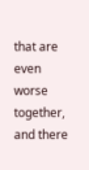that are even worse together, and there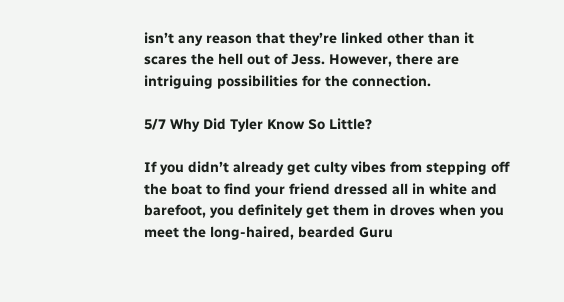isn’t any reason that they’re linked other than it scares the hell out of Jess. However, there are intriguing possibilities for the connection.

5/7 Why Did Tyler Know So Little?

If you didn’t already get culty vibes from stepping off the boat to find your friend dressed all in white and barefoot, you definitely get them in droves when you meet the long-haired, bearded Guru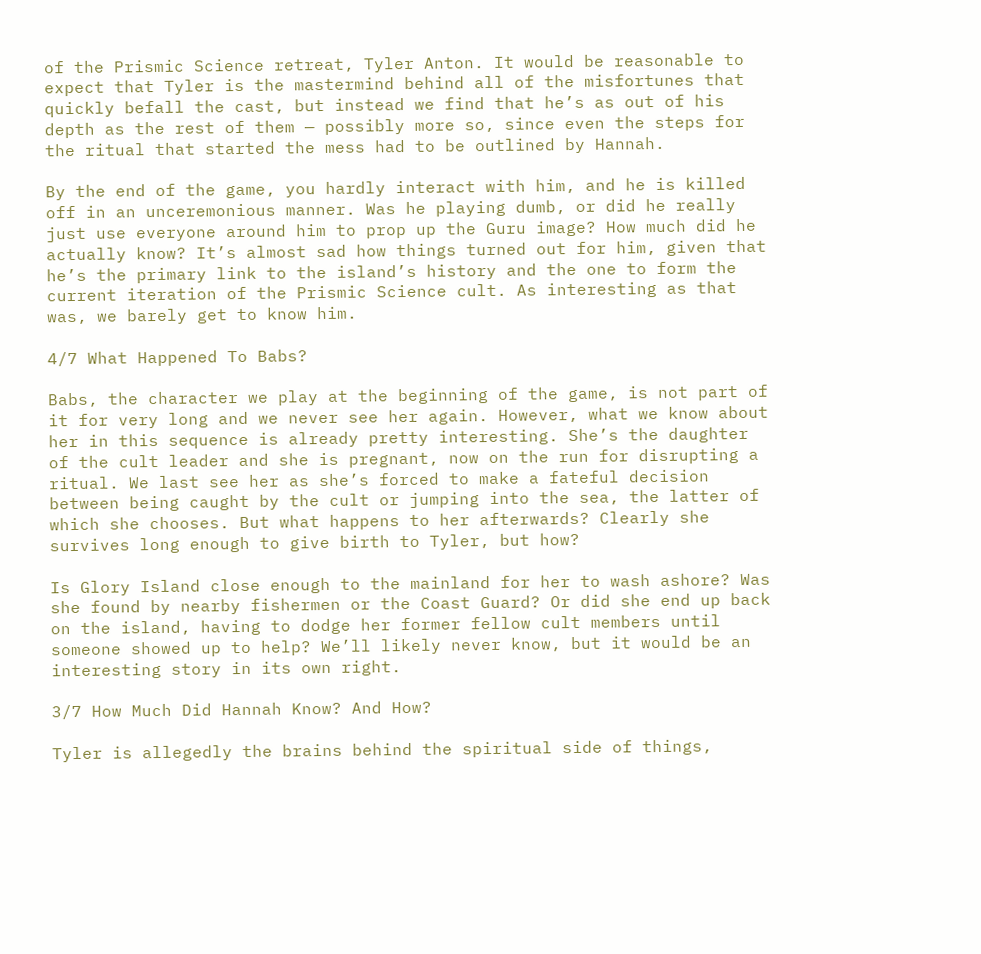of the Prismic Science retreat, Tyler Anton. It would be reasonable to expect that Tyler is the mastermind behind all of the misfortunes that quickly befall the cast, but instead we find that he’s as out of his depth as the rest of them — possibly more so, since even the steps for the ritual that started the mess had to be outlined by Hannah.

By the end of the game, you hardly interact with him, and he is killed off in an unceremonious manner. Was he playing dumb, or did he really just use everyone around him to prop up the Guru image? How much did he actually know? It’s almost sad how things turned out for him, given that he’s the primary link to the island’s history and the one to form the current iteration of the Prismic Science cult. As interesting as that was, we barely get to know him.

4/7 What Happened To Babs?

Babs, the character we play at the beginning of the game, is not part of it for very long and we never see her again. However, what we know about her in this sequence is already pretty interesting. She’s the daughter of the cult leader and she is pregnant, now on the run for disrupting a ritual. We last see her as she’s forced to make a fateful decision between being caught by the cult or jumping into the sea, the latter of which she chooses. But what happens to her afterwards? Clearly she survives long enough to give birth to Tyler, but how?

Is Glory Island close enough to the mainland for her to wash ashore? Was she found by nearby fishermen or the Coast Guard? Or did she end up back on the island, having to dodge her former fellow cult members until someone showed up to help? We’ll likely never know, but it would be an interesting story in its own right.

3/7 How Much Did Hannah Know? And How?

Tyler is allegedly the brains behind the spiritual side of things,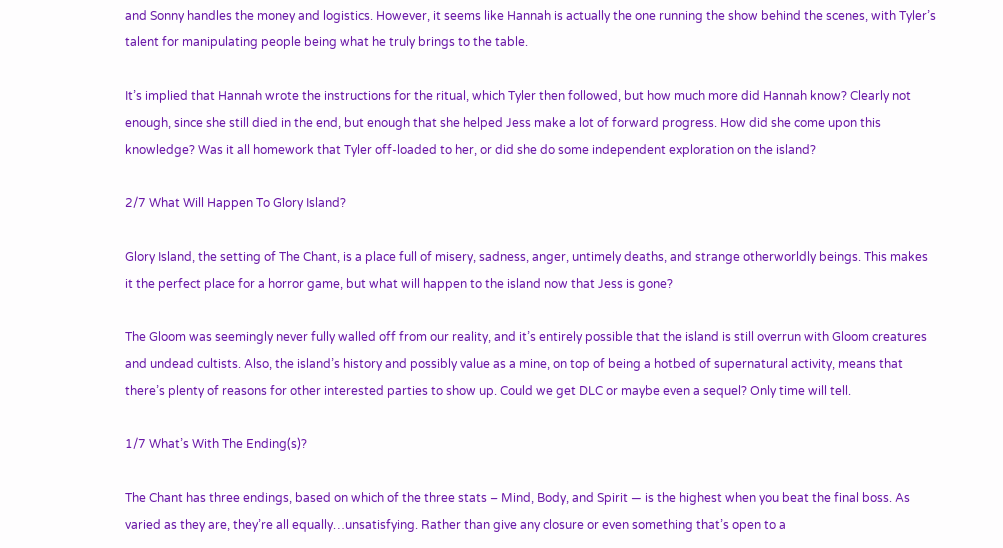and Sonny handles the money and logistics. However, it seems like Hannah is actually the one running the show behind the scenes, with Tyler’s talent for manipulating people being what he truly brings to the table.

It’s implied that Hannah wrote the instructions for the ritual, which Tyler then followed, but how much more did Hannah know? Clearly not enough, since she still died in the end, but enough that she helped Jess make a lot of forward progress. How did she come upon this knowledge? Was it all homework that Tyler off-loaded to her, or did she do some independent exploration on the island?

2/7 What Will Happen To Glory Island?

Glory Island, the setting of The Chant, is a place full of misery, sadness, anger, untimely deaths, and strange otherworldly beings. This makes it the perfect place for a horror game, but what will happen to the island now that Jess is gone?

The Gloom was seemingly never fully walled off from our reality, and it’s entirely possible that the island is still overrun with Gloom creatures and undead cultists. Also, the island’s history and possibly value as a mine, on top of being a hotbed of supernatural activity, means that there’s plenty of reasons for other interested parties to show up. Could we get DLC or maybe even a sequel? Only time will tell.

1/7 What’s With The Ending(s)?

The Chant has three endings, based on which of the three stats – Mind, Body, and Spirit — is the highest when you beat the final boss. As varied as they are, they’re all equally…unsatisfying. Rather than give any closure or even something that’s open to a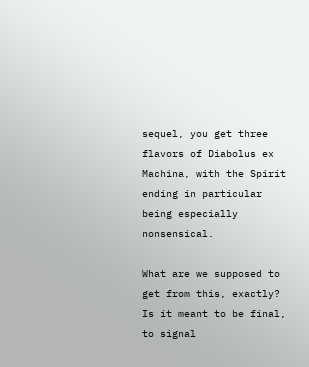sequel, you get three flavors of Diabolus ex Machina, with the Spirit ending in particular being especially nonsensical.

What are we supposed to get from this, exactly? Is it meant to be final, to signal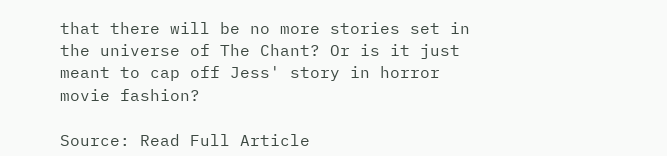that there will be no more stories set in the universe of The Chant? Or is it just meant to cap off Jess' story in horror movie fashion?

Source: Read Full Article